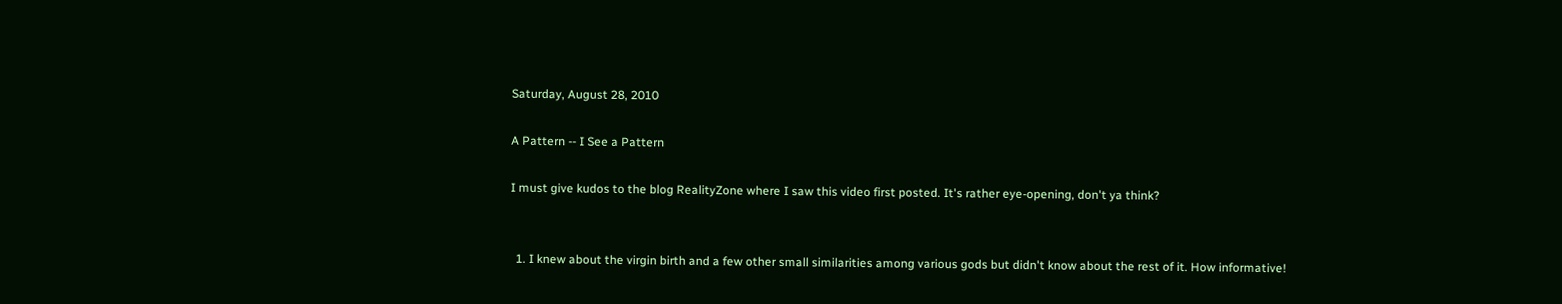Saturday, August 28, 2010

A Pattern -- I See a Pattern

I must give kudos to the blog RealityZone where I saw this video first posted. It's rather eye-opening, don't ya think?


  1. I knew about the virgin birth and a few other small similarities among various gods but didn't know about the rest of it. How informative!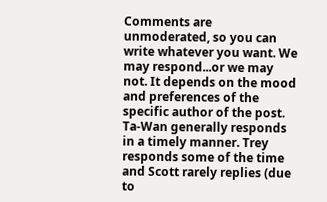Comments are unmoderated, so you can write whatever you want. We may respond...or we may not. It depends on the mood and preferences of the specific author of the post. Ta-Wan generally responds in a timely manner. Trey responds some of the time and Scott rarely replies (due to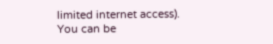limited internet access). You can be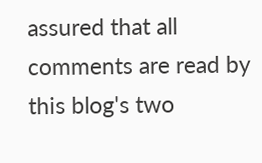assured that all comments are read by this blog's two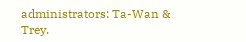administrators: Ta-Wan & Trey.